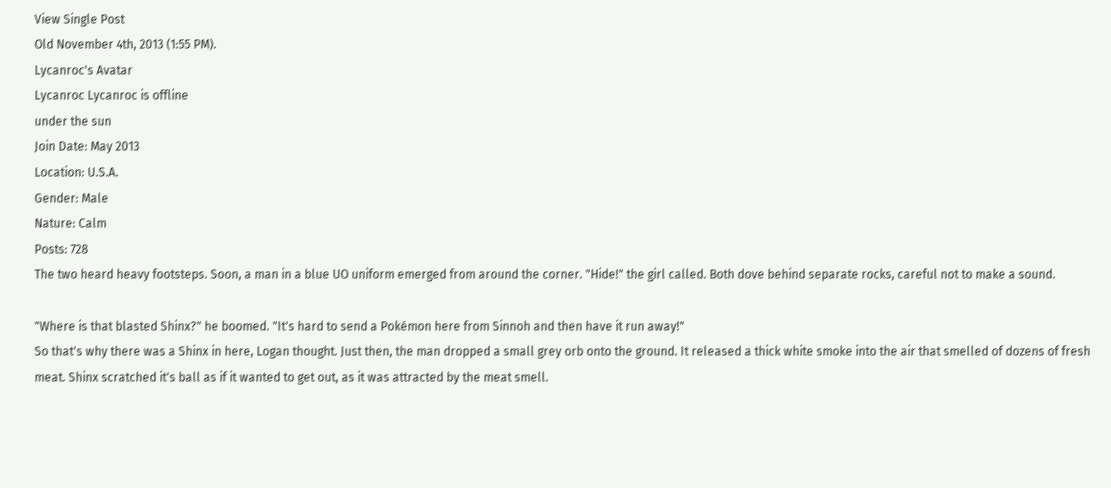View Single Post
Old November 4th, 2013 (1:55 PM).
Lycanroc's Avatar
Lycanroc Lycanroc is offline
under the sun
Join Date: May 2013
Location: U.S.A.
Gender: Male
Nature: Calm
Posts: 728
The two heard heavy footsteps. Soon, a man in a blue UO uniform emerged from around the corner. "Hide!" the girl called. Both dove behind separate rocks, careful not to make a sound.

"Where is that blasted Shinx?" he boomed. "It's hard to send a Pokémon here from Sinnoh and then have it run away!"
So that's why there was a Shinx in here, Logan thought. Just then, the man dropped a small grey orb onto the ground. It released a thick white smoke into the air that smelled of dozens of fresh meat. Shinx scratched it's ball as if it wanted to get out, as it was attracted by the meat smell.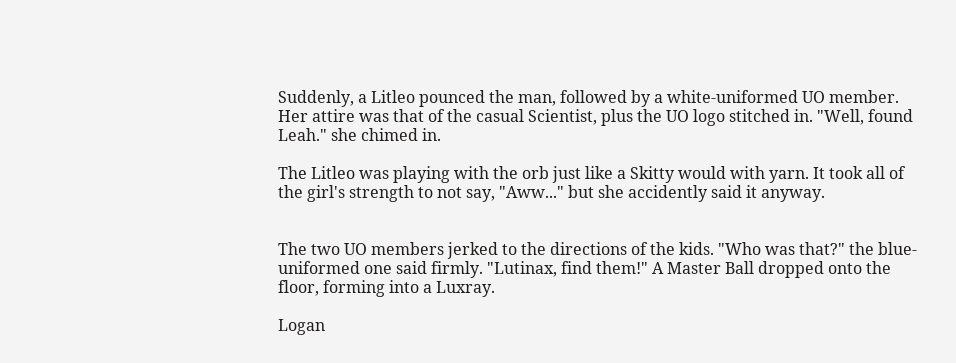Suddenly, a Litleo pounced the man, followed by a white-uniformed UO member. Her attire was that of the casual Scientist, plus the UO logo stitched in. "Well, found Leah." she chimed in.

The Litleo was playing with the orb just like a Skitty would with yarn. It took all of the girl's strength to not say, "Aww..." but she accidently said it anyway.


The two UO members jerked to the directions of the kids. "Who was that?" the blue-uniformed one said firmly. "Lutinax, find them!" A Master Ball dropped onto the floor, forming into a Luxray.

Logan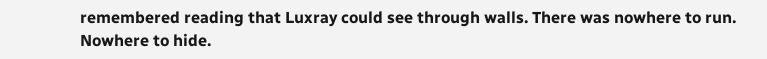remembered reading that Luxray could see through walls. There was nowhere to run.
Nowhere to hide.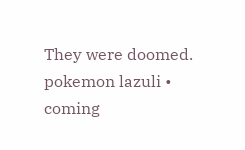They were doomed.
pokemon lazuli • coming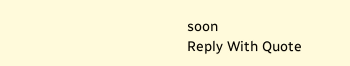soon
Reply With Quote